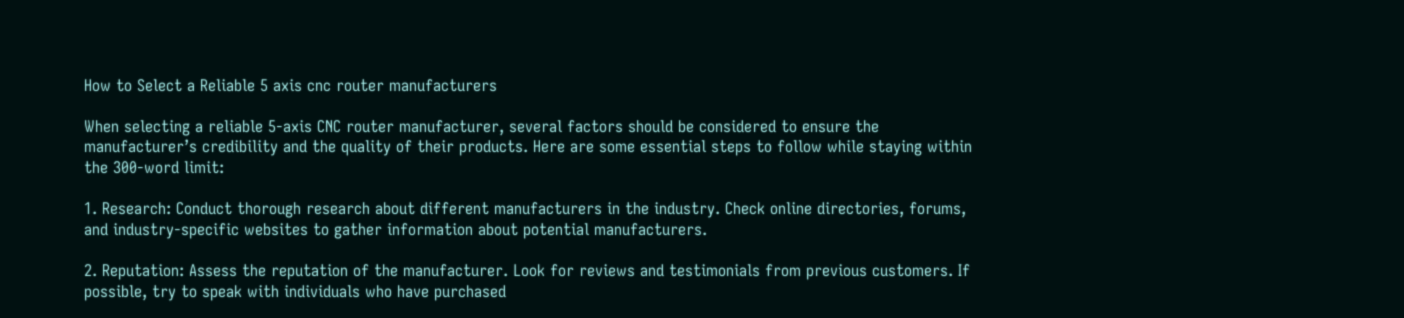How to Select a Reliable 5 axis cnc router manufacturers

When selecting a reliable 5-axis CNC router manufacturer, several factors should be considered to ensure the manufacturer’s credibility and the quality of their products. Here are some essential steps to follow while staying within the 300-word limit:

1. Research: Conduct thorough research about different manufacturers in the industry. Check online directories, forums, and industry-specific websites to gather information about potential manufacturers.

2. Reputation: Assess the reputation of the manufacturer. Look for reviews and testimonials from previous customers. If possible, try to speak with individuals who have purchased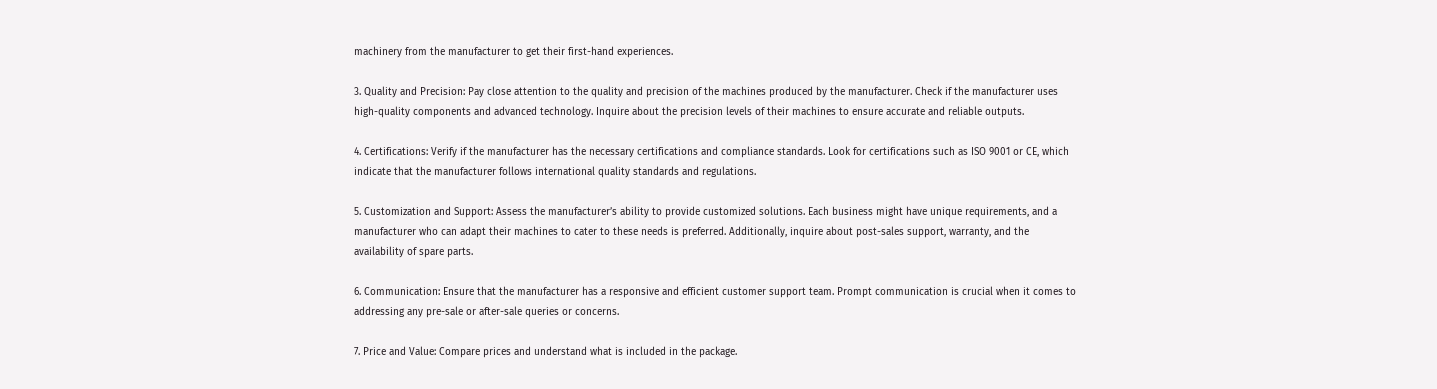machinery from the manufacturer to get their first-hand experiences.

3. Quality and Precision: Pay close attention to the quality and precision of the machines produced by the manufacturer. Check if the manufacturer uses high-quality components and advanced technology. Inquire about the precision levels of their machines to ensure accurate and reliable outputs.

4. Certifications: Verify if the manufacturer has the necessary certifications and compliance standards. Look for certifications such as ISO 9001 or CE, which indicate that the manufacturer follows international quality standards and regulations.

5. Customization and Support: Assess the manufacturer’s ability to provide customized solutions. Each business might have unique requirements, and a manufacturer who can adapt their machines to cater to these needs is preferred. Additionally, inquire about post-sales support, warranty, and the availability of spare parts.

6. Communication: Ensure that the manufacturer has a responsive and efficient customer support team. Prompt communication is crucial when it comes to addressing any pre-sale or after-sale queries or concerns.

7. Price and Value: Compare prices and understand what is included in the package.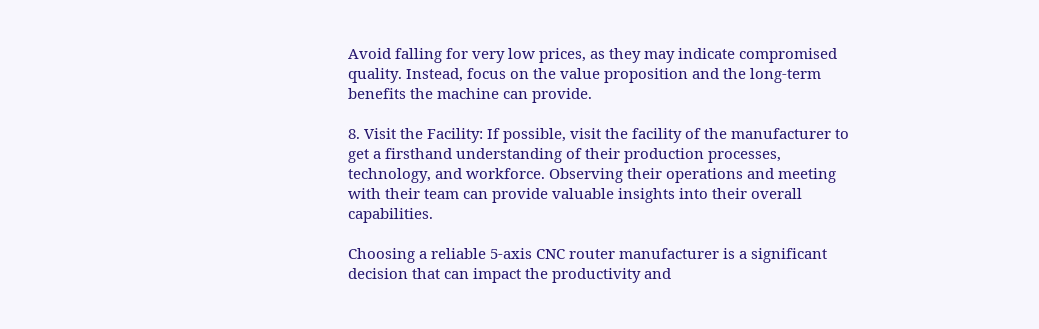Avoid falling for very low prices, as they may indicate compromised quality. Instead, focus on the value proposition and the long-term benefits the machine can provide.

8. Visit the Facility: If possible, visit the facility of the manufacturer to get a firsthand understanding of their production processes, technology, and workforce. Observing their operations and meeting with their team can provide valuable insights into their overall capabilities.

Choosing a reliable 5-axis CNC router manufacturer is a significant decision that can impact the productivity and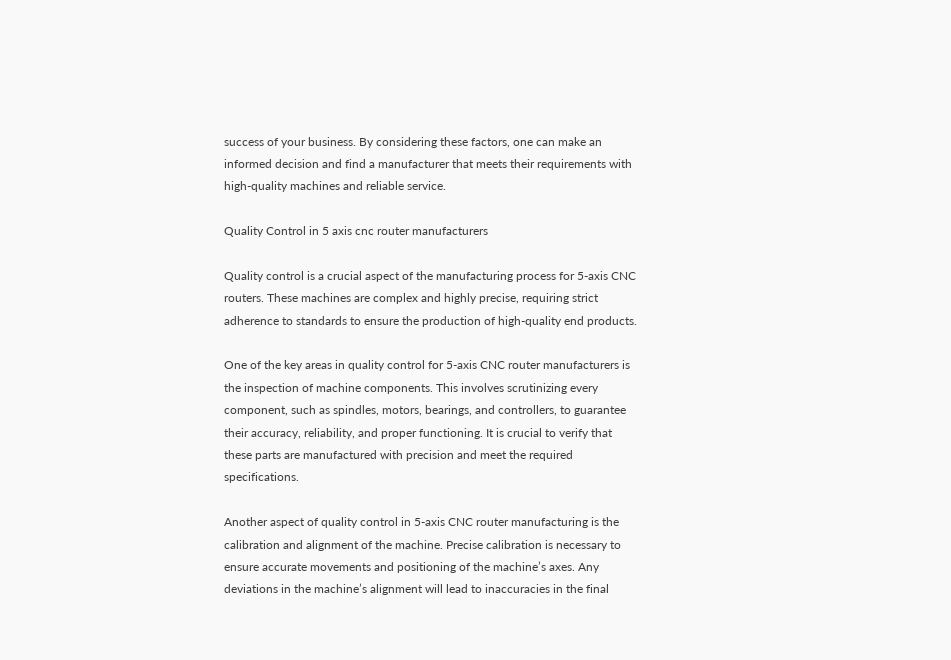success of your business. By considering these factors, one can make an informed decision and find a manufacturer that meets their requirements with high-quality machines and reliable service.

Quality Control in 5 axis cnc router manufacturers

Quality control is a crucial aspect of the manufacturing process for 5-axis CNC routers. These machines are complex and highly precise, requiring strict adherence to standards to ensure the production of high-quality end products.

One of the key areas in quality control for 5-axis CNC router manufacturers is the inspection of machine components. This involves scrutinizing every component, such as spindles, motors, bearings, and controllers, to guarantee their accuracy, reliability, and proper functioning. It is crucial to verify that these parts are manufactured with precision and meet the required specifications.

Another aspect of quality control in 5-axis CNC router manufacturing is the calibration and alignment of the machine. Precise calibration is necessary to ensure accurate movements and positioning of the machine’s axes. Any deviations in the machine’s alignment will lead to inaccuracies in the final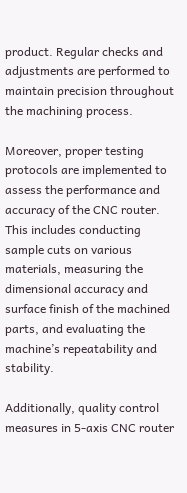product. Regular checks and adjustments are performed to maintain precision throughout the machining process.

Moreover, proper testing protocols are implemented to assess the performance and accuracy of the CNC router. This includes conducting sample cuts on various materials, measuring the dimensional accuracy and surface finish of the machined parts, and evaluating the machine’s repeatability and stability.

Additionally, quality control measures in 5-axis CNC router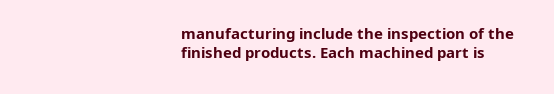manufacturing include the inspection of the finished products. Each machined part is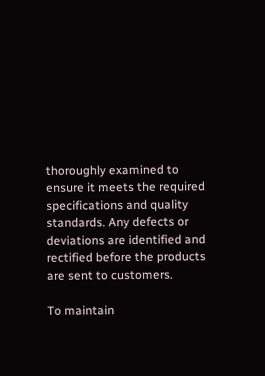thoroughly examined to ensure it meets the required specifications and quality standards. Any defects or deviations are identified and rectified before the products are sent to customers.

To maintain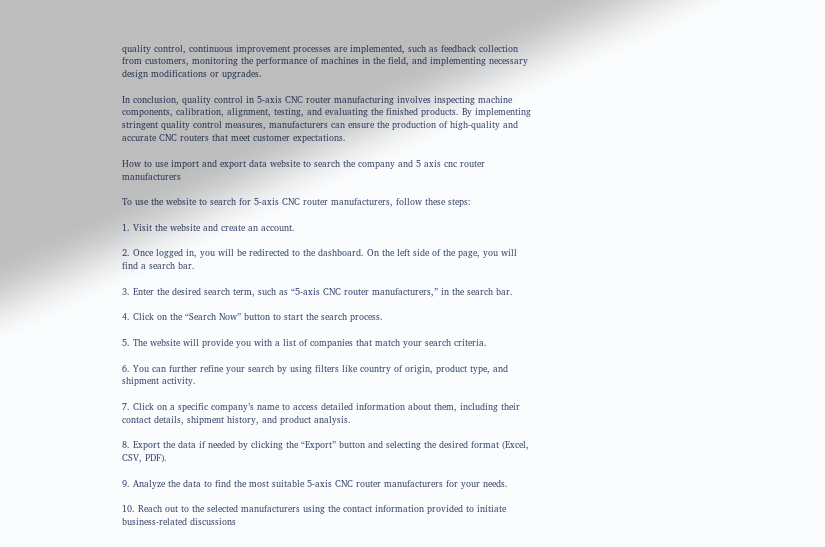quality control, continuous improvement processes are implemented, such as feedback collection from customers, monitoring the performance of machines in the field, and implementing necessary design modifications or upgrades.

In conclusion, quality control in 5-axis CNC router manufacturing involves inspecting machine components, calibration, alignment, testing, and evaluating the finished products. By implementing stringent quality control measures, manufacturers can ensure the production of high-quality and accurate CNC routers that meet customer expectations.

How to use import and export data website to search the company and 5 axis cnc router manufacturers

To use the website to search for 5-axis CNC router manufacturers, follow these steps:

1. Visit the website and create an account.

2. Once logged in, you will be redirected to the dashboard. On the left side of the page, you will find a search bar.

3. Enter the desired search term, such as “5-axis CNC router manufacturers,” in the search bar.

4. Click on the “Search Now” button to start the search process.

5. The website will provide you with a list of companies that match your search criteria.

6. You can further refine your search by using filters like country of origin, product type, and shipment activity.

7. Click on a specific company’s name to access detailed information about them, including their contact details, shipment history, and product analysis.

8. Export the data if needed by clicking the “Export” button and selecting the desired format (Excel, CSV, PDF).

9. Analyze the data to find the most suitable 5-axis CNC router manufacturers for your needs.

10. Reach out to the selected manufacturers using the contact information provided to initiate business-related discussions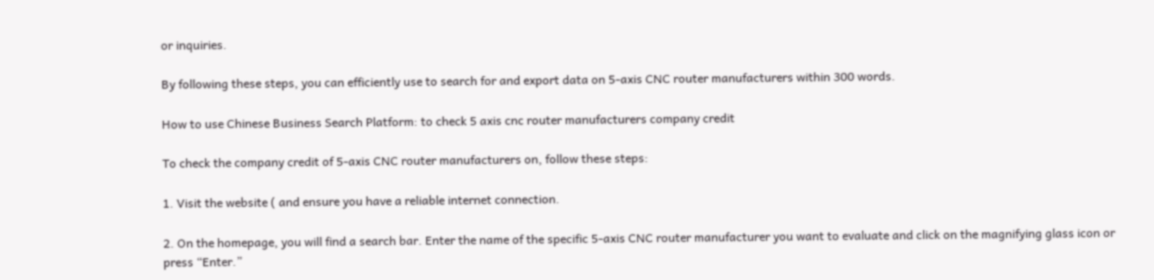or inquiries.

By following these steps, you can efficiently use to search for and export data on 5-axis CNC router manufacturers within 300 words.

How to use Chinese Business Search Platform: to check 5 axis cnc router manufacturers company credit

To check the company credit of 5-axis CNC router manufacturers on, follow these steps:

1. Visit the website ( and ensure you have a reliable internet connection.

2. On the homepage, you will find a search bar. Enter the name of the specific 5-axis CNC router manufacturer you want to evaluate and click on the magnifying glass icon or press “Enter.”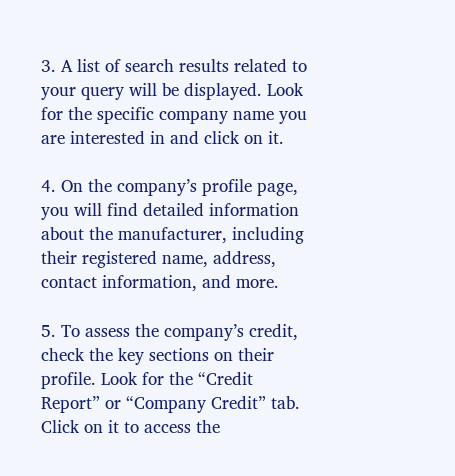3. A list of search results related to your query will be displayed. Look for the specific company name you are interested in and click on it.

4. On the company’s profile page, you will find detailed information about the manufacturer, including their registered name, address, contact information, and more.

5. To assess the company’s credit, check the key sections on their profile. Look for the “Credit Report” or “Company Credit” tab. Click on it to access the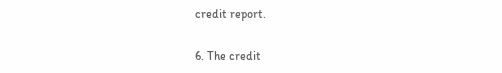credit report.

6. The credit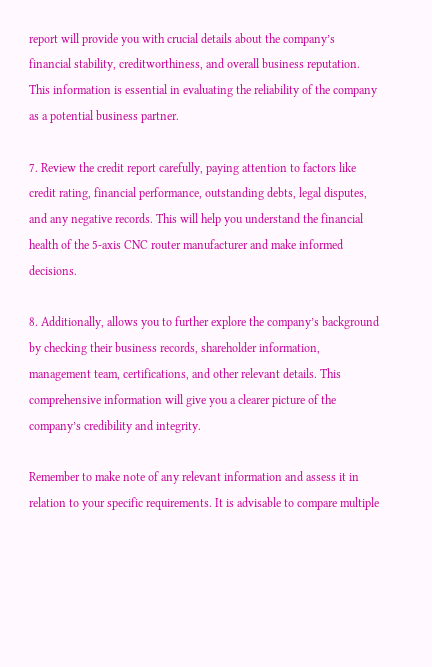report will provide you with crucial details about the company’s financial stability, creditworthiness, and overall business reputation. This information is essential in evaluating the reliability of the company as a potential business partner.

7. Review the credit report carefully, paying attention to factors like credit rating, financial performance, outstanding debts, legal disputes, and any negative records. This will help you understand the financial health of the 5-axis CNC router manufacturer and make informed decisions.

8. Additionally, allows you to further explore the company’s background by checking their business records, shareholder information, management team, certifications, and other relevant details. This comprehensive information will give you a clearer picture of the company’s credibility and integrity.

Remember to make note of any relevant information and assess it in relation to your specific requirements. It is advisable to compare multiple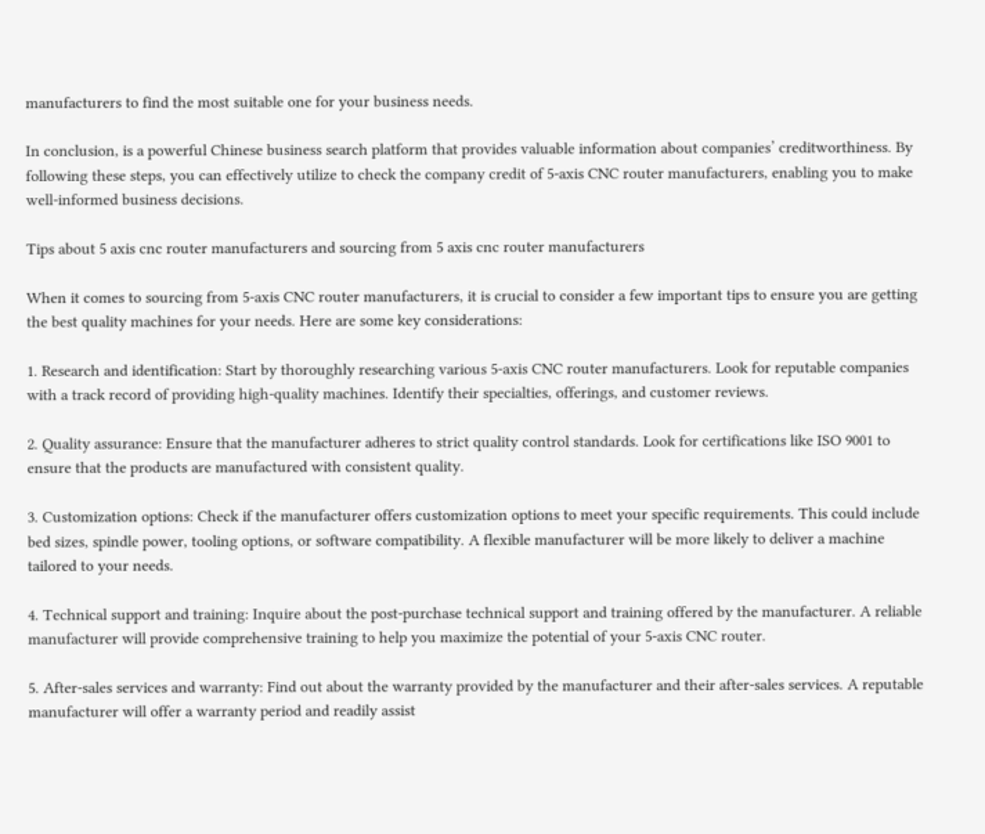manufacturers to find the most suitable one for your business needs.

In conclusion, is a powerful Chinese business search platform that provides valuable information about companies’ creditworthiness. By following these steps, you can effectively utilize to check the company credit of 5-axis CNC router manufacturers, enabling you to make well-informed business decisions.

Tips about 5 axis cnc router manufacturers and sourcing from 5 axis cnc router manufacturers

When it comes to sourcing from 5-axis CNC router manufacturers, it is crucial to consider a few important tips to ensure you are getting the best quality machines for your needs. Here are some key considerations:

1. Research and identification: Start by thoroughly researching various 5-axis CNC router manufacturers. Look for reputable companies with a track record of providing high-quality machines. Identify their specialties, offerings, and customer reviews.

2. Quality assurance: Ensure that the manufacturer adheres to strict quality control standards. Look for certifications like ISO 9001 to ensure that the products are manufactured with consistent quality.

3. Customization options: Check if the manufacturer offers customization options to meet your specific requirements. This could include bed sizes, spindle power, tooling options, or software compatibility. A flexible manufacturer will be more likely to deliver a machine tailored to your needs.

4. Technical support and training: Inquire about the post-purchase technical support and training offered by the manufacturer. A reliable manufacturer will provide comprehensive training to help you maximize the potential of your 5-axis CNC router.

5. After-sales services and warranty: Find out about the warranty provided by the manufacturer and their after-sales services. A reputable manufacturer will offer a warranty period and readily assist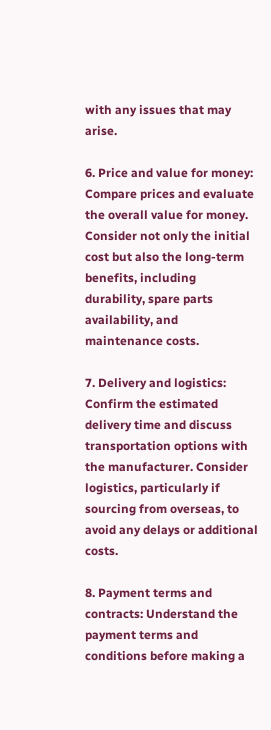with any issues that may arise.

6. Price and value for money: Compare prices and evaluate the overall value for money. Consider not only the initial cost but also the long-term benefits, including durability, spare parts availability, and maintenance costs.

7. Delivery and logistics: Confirm the estimated delivery time and discuss transportation options with the manufacturer. Consider logistics, particularly if sourcing from overseas, to avoid any delays or additional costs.

8. Payment terms and contracts: Understand the payment terms and conditions before making a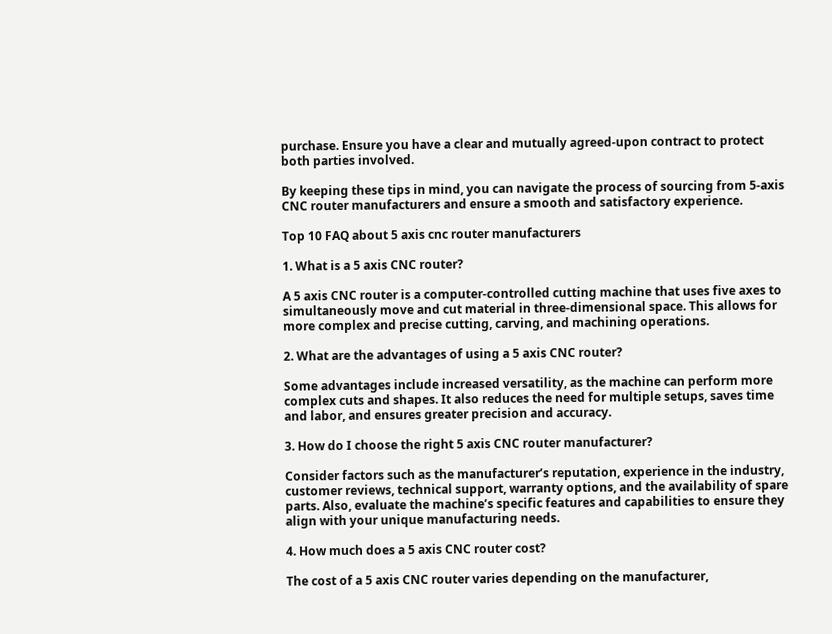purchase. Ensure you have a clear and mutually agreed-upon contract to protect both parties involved.

By keeping these tips in mind, you can navigate the process of sourcing from 5-axis CNC router manufacturers and ensure a smooth and satisfactory experience.

Top 10 FAQ about 5 axis cnc router manufacturers

1. What is a 5 axis CNC router?

A 5 axis CNC router is a computer-controlled cutting machine that uses five axes to simultaneously move and cut material in three-dimensional space. This allows for more complex and precise cutting, carving, and machining operations.

2. What are the advantages of using a 5 axis CNC router?

Some advantages include increased versatility, as the machine can perform more complex cuts and shapes. It also reduces the need for multiple setups, saves time and labor, and ensures greater precision and accuracy.

3. How do I choose the right 5 axis CNC router manufacturer?

Consider factors such as the manufacturer’s reputation, experience in the industry, customer reviews, technical support, warranty options, and the availability of spare parts. Also, evaluate the machine’s specific features and capabilities to ensure they align with your unique manufacturing needs.

4. How much does a 5 axis CNC router cost?

The cost of a 5 axis CNC router varies depending on the manufacturer,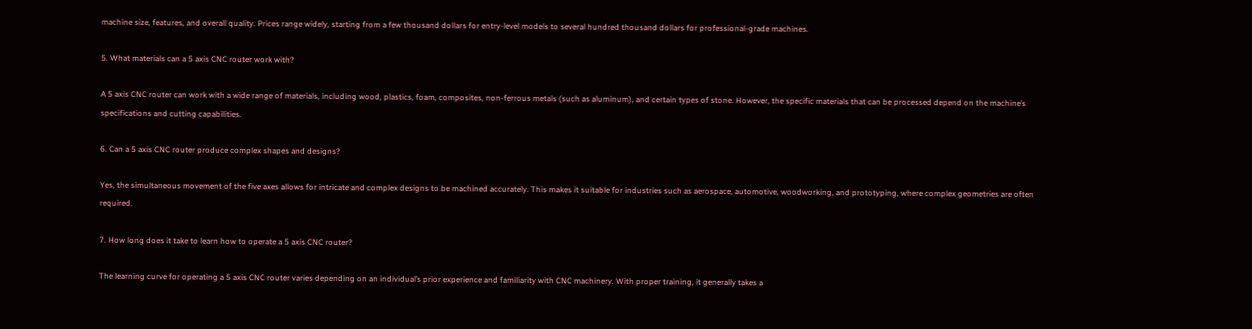machine size, features, and overall quality. Prices range widely, starting from a few thousand dollars for entry-level models to several hundred thousand dollars for professional-grade machines.

5. What materials can a 5 axis CNC router work with?

A 5 axis CNC router can work with a wide range of materials, including wood, plastics, foam, composites, non-ferrous metals (such as aluminum), and certain types of stone. However, the specific materials that can be processed depend on the machine’s specifications and cutting capabilities.

6. Can a 5 axis CNC router produce complex shapes and designs?

Yes, the simultaneous movement of the five axes allows for intricate and complex designs to be machined accurately. This makes it suitable for industries such as aerospace, automotive, woodworking, and prototyping, where complex geometries are often required.

7. How long does it take to learn how to operate a 5 axis CNC router?

The learning curve for operating a 5 axis CNC router varies depending on an individual’s prior experience and familiarity with CNC machinery. With proper training, it generally takes a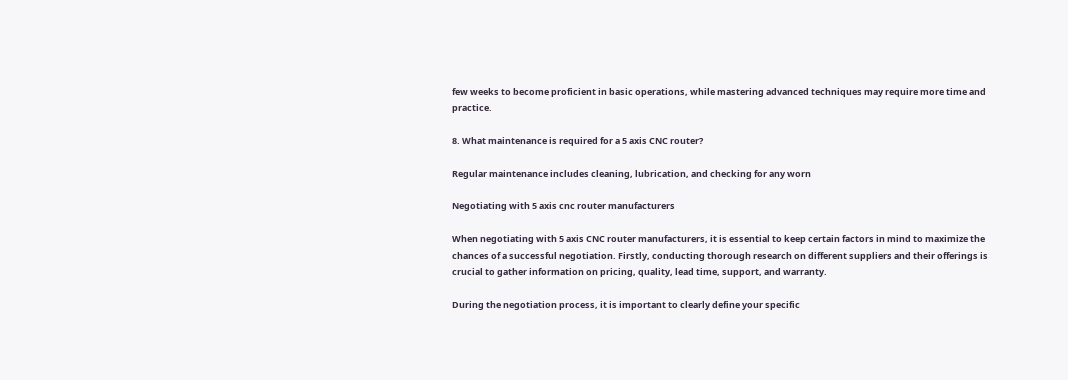few weeks to become proficient in basic operations, while mastering advanced techniques may require more time and practice.

8. What maintenance is required for a 5 axis CNC router?

Regular maintenance includes cleaning, lubrication, and checking for any worn

Negotiating with 5 axis cnc router manufacturers

When negotiating with 5 axis CNC router manufacturers, it is essential to keep certain factors in mind to maximize the chances of a successful negotiation. Firstly, conducting thorough research on different suppliers and their offerings is crucial to gather information on pricing, quality, lead time, support, and warranty.

During the negotiation process, it is important to clearly define your specific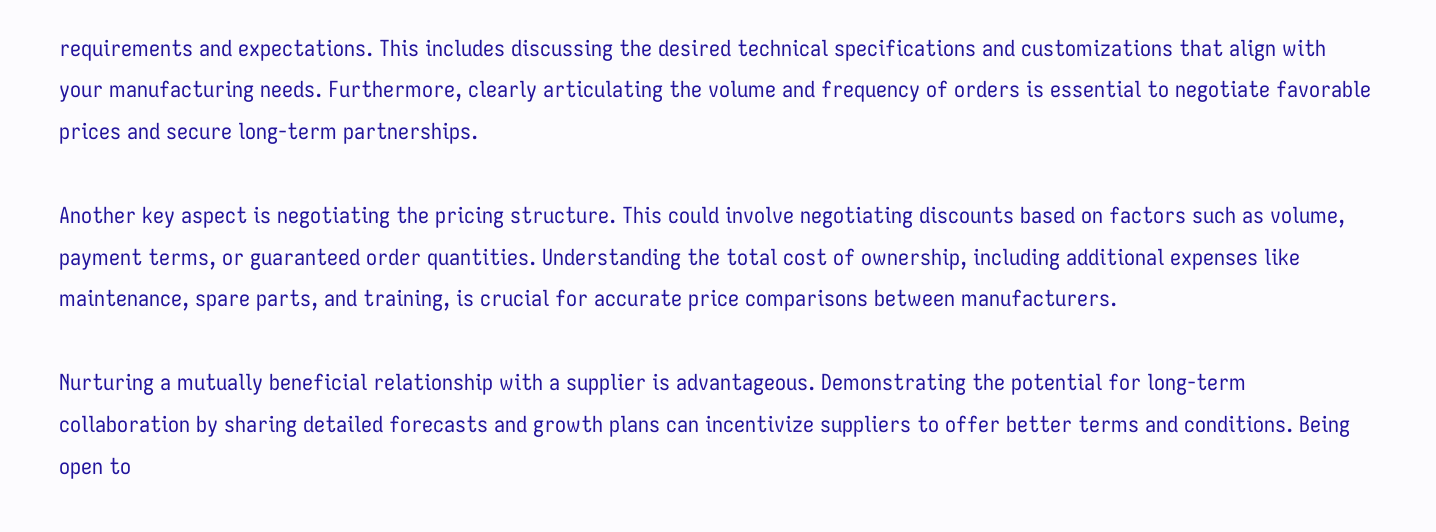requirements and expectations. This includes discussing the desired technical specifications and customizations that align with your manufacturing needs. Furthermore, clearly articulating the volume and frequency of orders is essential to negotiate favorable prices and secure long-term partnerships.

Another key aspect is negotiating the pricing structure. This could involve negotiating discounts based on factors such as volume, payment terms, or guaranteed order quantities. Understanding the total cost of ownership, including additional expenses like maintenance, spare parts, and training, is crucial for accurate price comparisons between manufacturers.

Nurturing a mutually beneficial relationship with a supplier is advantageous. Demonstrating the potential for long-term collaboration by sharing detailed forecasts and growth plans can incentivize suppliers to offer better terms and conditions. Being open to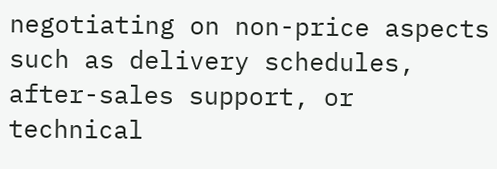negotiating on non-price aspects such as delivery schedules, after-sales support, or technical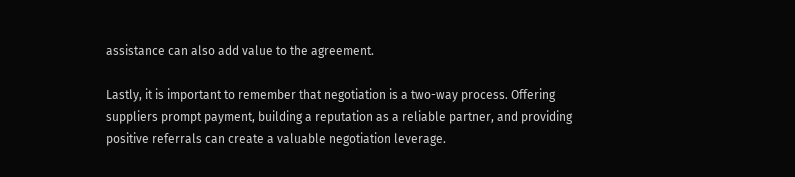assistance can also add value to the agreement.

Lastly, it is important to remember that negotiation is a two-way process. Offering suppliers prompt payment, building a reputation as a reliable partner, and providing positive referrals can create a valuable negotiation leverage.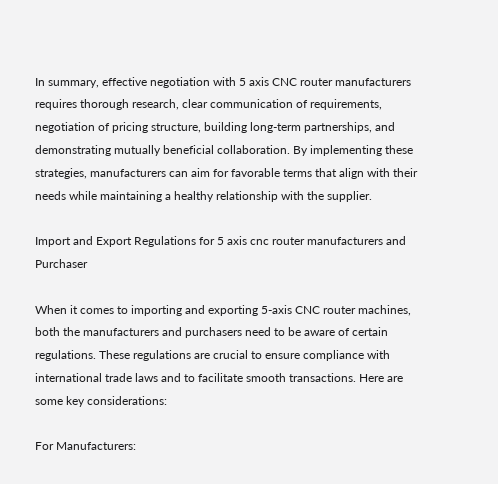In summary, effective negotiation with 5 axis CNC router manufacturers requires thorough research, clear communication of requirements, negotiation of pricing structure, building long-term partnerships, and demonstrating mutually beneficial collaboration. By implementing these strategies, manufacturers can aim for favorable terms that align with their needs while maintaining a healthy relationship with the supplier.

Import and Export Regulations for 5 axis cnc router manufacturers and Purchaser

When it comes to importing and exporting 5-axis CNC router machines, both the manufacturers and purchasers need to be aware of certain regulations. These regulations are crucial to ensure compliance with international trade laws and to facilitate smooth transactions. Here are some key considerations:

For Manufacturers: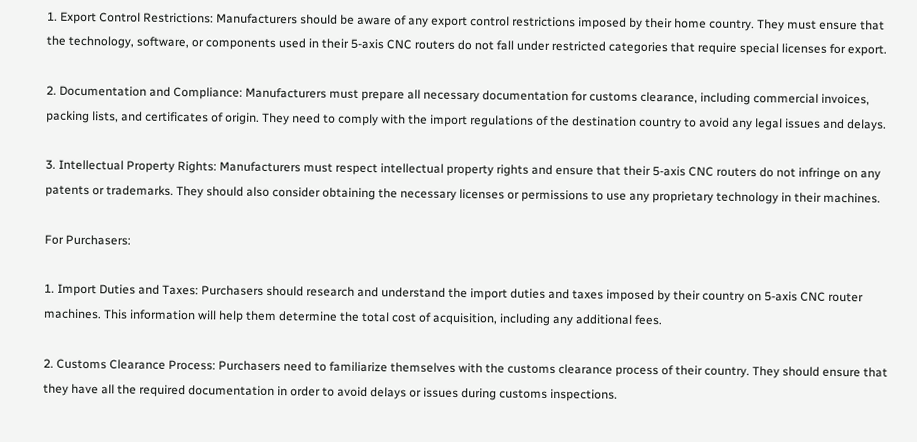1. Export Control Restrictions: Manufacturers should be aware of any export control restrictions imposed by their home country. They must ensure that the technology, software, or components used in their 5-axis CNC routers do not fall under restricted categories that require special licenses for export.

2. Documentation and Compliance: Manufacturers must prepare all necessary documentation for customs clearance, including commercial invoices, packing lists, and certificates of origin. They need to comply with the import regulations of the destination country to avoid any legal issues and delays.

3. Intellectual Property Rights: Manufacturers must respect intellectual property rights and ensure that their 5-axis CNC routers do not infringe on any patents or trademarks. They should also consider obtaining the necessary licenses or permissions to use any proprietary technology in their machines.

For Purchasers:

1. Import Duties and Taxes: Purchasers should research and understand the import duties and taxes imposed by their country on 5-axis CNC router machines. This information will help them determine the total cost of acquisition, including any additional fees.

2. Customs Clearance Process: Purchasers need to familiarize themselves with the customs clearance process of their country. They should ensure that they have all the required documentation in order to avoid delays or issues during customs inspections.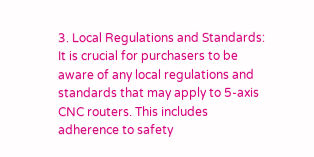3. Local Regulations and Standards: It is crucial for purchasers to be aware of any local regulations and standards that may apply to 5-axis CNC routers. This includes adherence to safety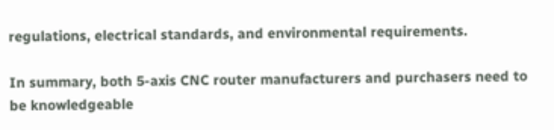regulations, electrical standards, and environmental requirements.

In summary, both 5-axis CNC router manufacturers and purchasers need to be knowledgeable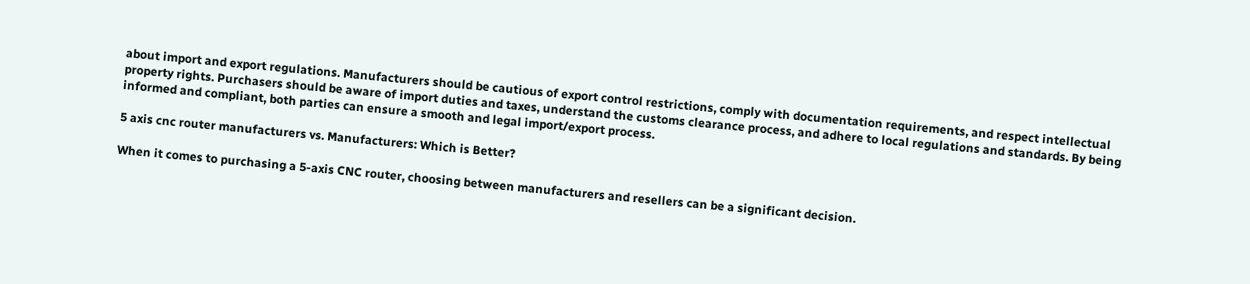about import and export regulations. Manufacturers should be cautious of export control restrictions, comply with documentation requirements, and respect intellectual property rights. Purchasers should be aware of import duties and taxes, understand the customs clearance process, and adhere to local regulations and standards. By being informed and compliant, both parties can ensure a smooth and legal import/export process.

5 axis cnc router manufacturers vs. Manufacturers: Which is Better?

When it comes to purchasing a 5-axis CNC router, choosing between manufacturers and resellers can be a significant decision.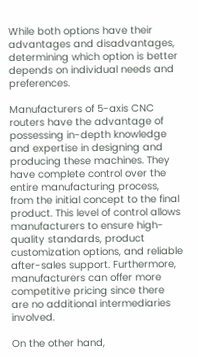While both options have their advantages and disadvantages, determining which option is better depends on individual needs and preferences.

Manufacturers of 5-axis CNC routers have the advantage of possessing in-depth knowledge and expertise in designing and producing these machines. They have complete control over the entire manufacturing process, from the initial concept to the final product. This level of control allows manufacturers to ensure high-quality standards, product customization options, and reliable after-sales support. Furthermore, manufacturers can offer more competitive pricing since there are no additional intermediaries involved.

On the other hand,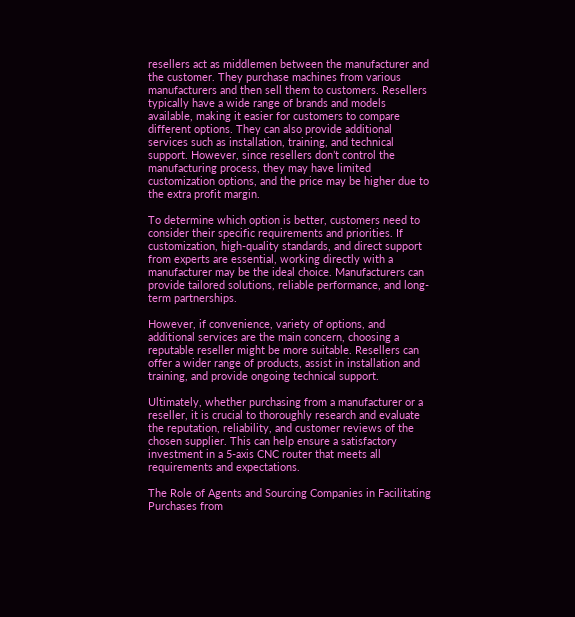resellers act as middlemen between the manufacturer and the customer. They purchase machines from various manufacturers and then sell them to customers. Resellers typically have a wide range of brands and models available, making it easier for customers to compare different options. They can also provide additional services such as installation, training, and technical support. However, since resellers don’t control the manufacturing process, they may have limited customization options, and the price may be higher due to the extra profit margin.

To determine which option is better, customers need to consider their specific requirements and priorities. If customization, high-quality standards, and direct support from experts are essential, working directly with a manufacturer may be the ideal choice. Manufacturers can provide tailored solutions, reliable performance, and long-term partnerships.

However, if convenience, variety of options, and additional services are the main concern, choosing a reputable reseller might be more suitable. Resellers can offer a wider range of products, assist in installation and training, and provide ongoing technical support.

Ultimately, whether purchasing from a manufacturer or a reseller, it is crucial to thoroughly research and evaluate the reputation, reliability, and customer reviews of the chosen supplier. This can help ensure a satisfactory investment in a 5-axis CNC router that meets all requirements and expectations.

The Role of Agents and Sourcing Companies in Facilitating Purchases from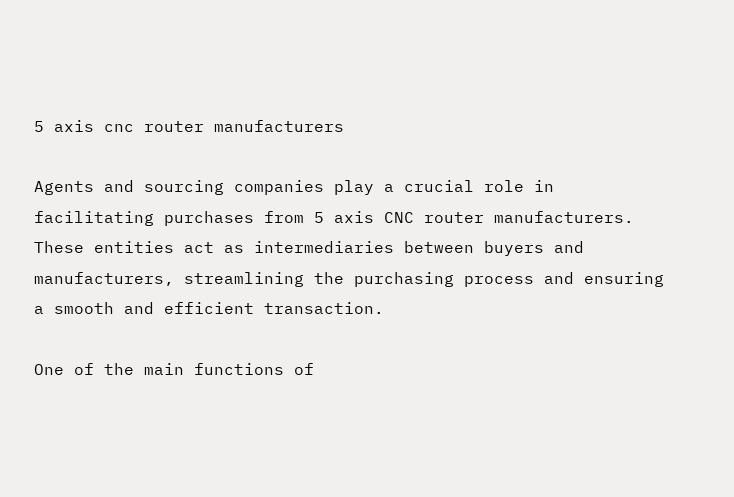5 axis cnc router manufacturers

Agents and sourcing companies play a crucial role in facilitating purchases from 5 axis CNC router manufacturers. These entities act as intermediaries between buyers and manufacturers, streamlining the purchasing process and ensuring a smooth and efficient transaction.

One of the main functions of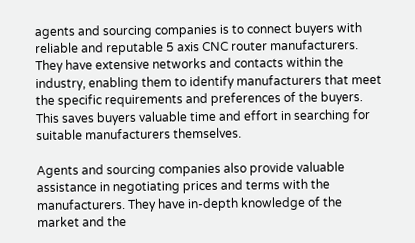agents and sourcing companies is to connect buyers with reliable and reputable 5 axis CNC router manufacturers. They have extensive networks and contacts within the industry, enabling them to identify manufacturers that meet the specific requirements and preferences of the buyers. This saves buyers valuable time and effort in searching for suitable manufacturers themselves.

Agents and sourcing companies also provide valuable assistance in negotiating prices and terms with the manufacturers. They have in-depth knowledge of the market and the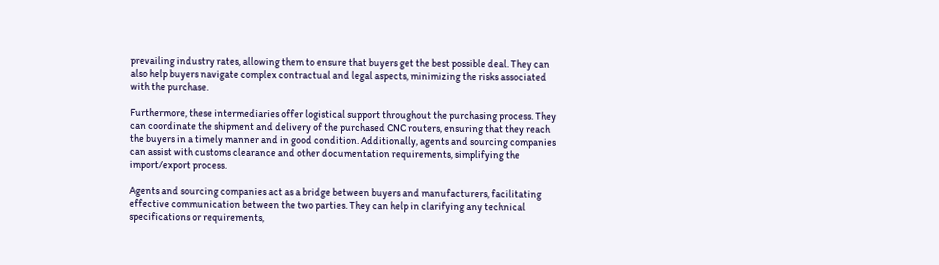prevailing industry rates, allowing them to ensure that buyers get the best possible deal. They can also help buyers navigate complex contractual and legal aspects, minimizing the risks associated with the purchase.

Furthermore, these intermediaries offer logistical support throughout the purchasing process. They can coordinate the shipment and delivery of the purchased CNC routers, ensuring that they reach the buyers in a timely manner and in good condition. Additionally, agents and sourcing companies can assist with customs clearance and other documentation requirements, simplifying the import/export process.

Agents and sourcing companies act as a bridge between buyers and manufacturers, facilitating effective communication between the two parties. They can help in clarifying any technical specifications or requirements,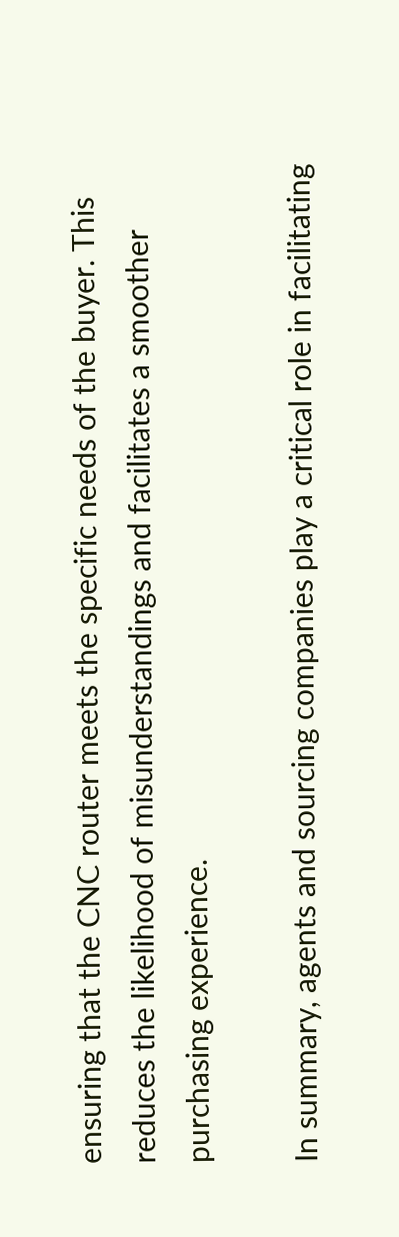ensuring that the CNC router meets the specific needs of the buyer. This reduces the likelihood of misunderstandings and facilitates a smoother purchasing experience.

In summary, agents and sourcing companies play a critical role in facilitating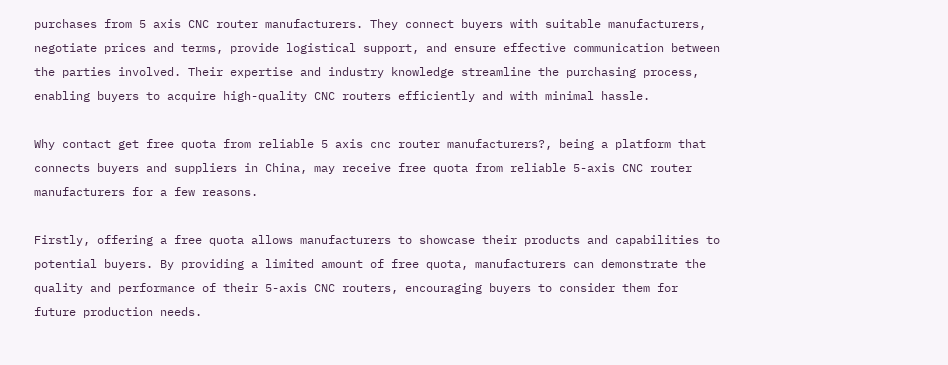purchases from 5 axis CNC router manufacturers. They connect buyers with suitable manufacturers, negotiate prices and terms, provide logistical support, and ensure effective communication between the parties involved. Their expertise and industry knowledge streamline the purchasing process, enabling buyers to acquire high-quality CNC routers efficiently and with minimal hassle.

Why contact get free quota from reliable 5 axis cnc router manufacturers?, being a platform that connects buyers and suppliers in China, may receive free quota from reliable 5-axis CNC router manufacturers for a few reasons.

Firstly, offering a free quota allows manufacturers to showcase their products and capabilities to potential buyers. By providing a limited amount of free quota, manufacturers can demonstrate the quality and performance of their 5-axis CNC routers, encouraging buyers to consider them for future production needs.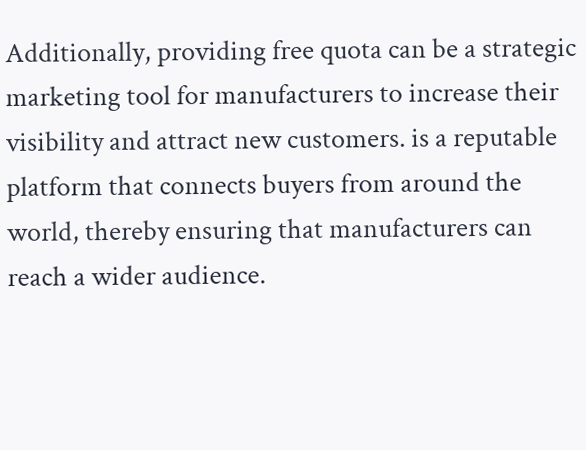Additionally, providing free quota can be a strategic marketing tool for manufacturers to increase their visibility and attract new customers. is a reputable platform that connects buyers from around the world, thereby ensuring that manufacturers can reach a wider audience.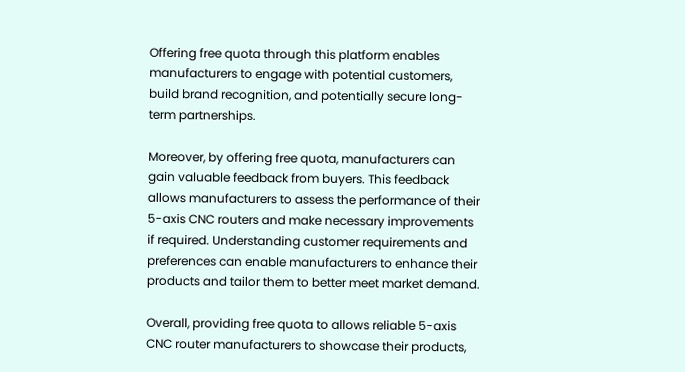Offering free quota through this platform enables manufacturers to engage with potential customers, build brand recognition, and potentially secure long-term partnerships.

Moreover, by offering free quota, manufacturers can gain valuable feedback from buyers. This feedback allows manufacturers to assess the performance of their 5-axis CNC routers and make necessary improvements if required. Understanding customer requirements and preferences can enable manufacturers to enhance their products and tailor them to better meet market demand.

Overall, providing free quota to allows reliable 5-axis CNC router manufacturers to showcase their products,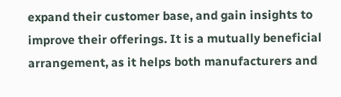expand their customer base, and gain insights to improve their offerings. It is a mutually beneficial arrangement, as it helps both manufacturers and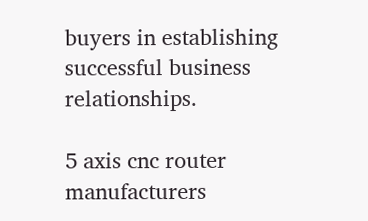buyers in establishing successful business relationships.

5 axis cnc router manufacturers